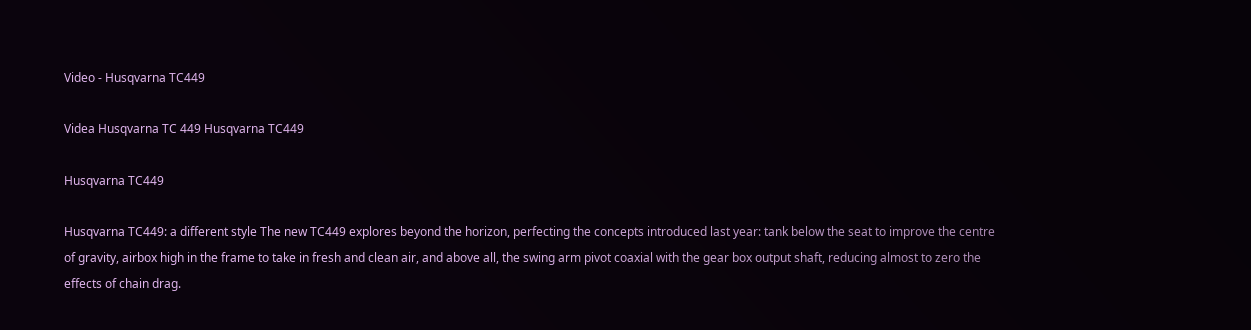Video - Husqvarna TC449

Videa Husqvarna TC 449 Husqvarna TC449

Husqvarna TC449

Husqvarna TC449: a different style The new TC449 explores beyond the horizon, perfecting the concepts introduced last year: tank below the seat to improve the centre of gravity, airbox high in the frame to take in fresh and clean air, and above all, the swing arm pivot coaxial with the gear box output shaft, reducing almost to zero the effects of chain drag.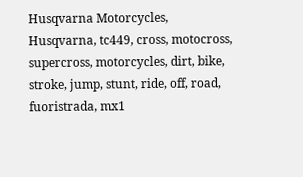Husqvarna Motorcycles, Husqvarna, tc449, cross, motocross, supercross, motorcycles, dirt, bike, stroke, jump, stunt, ride, off, road, fuoristrada, mx1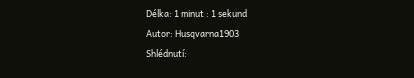Délka: 1 minut : 1 sekund
Autor: Husqvarna1903
Shlédnutí: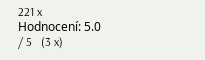221 x
Hodnocení: 5.0 / 5   (3 x)